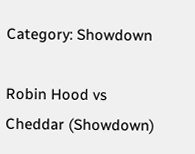Category: Showdown

Robin Hood vs Cheddar (Showdown)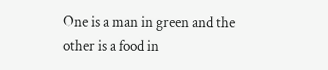One is a man in green and the other is a food in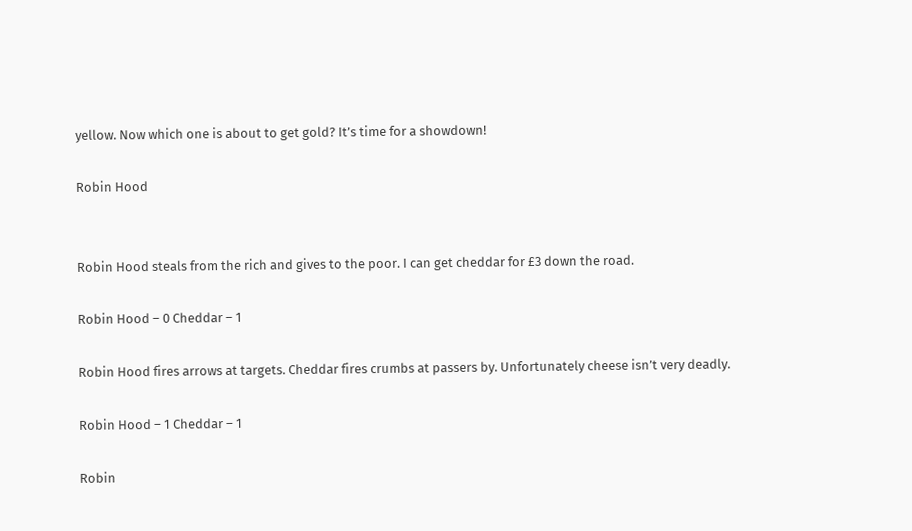yellow. Now which one is about to get gold? It’s time for a showdown!

Robin Hood


Robin Hood steals from the rich and gives to the poor. I can get cheddar for £3 down the road.

Robin Hood – 0 Cheddar – 1

Robin Hood fires arrows at targets. Cheddar fires crumbs at passers by. Unfortunately cheese isn’t very deadly.

Robin Hood – 1 Cheddar – 1

Robin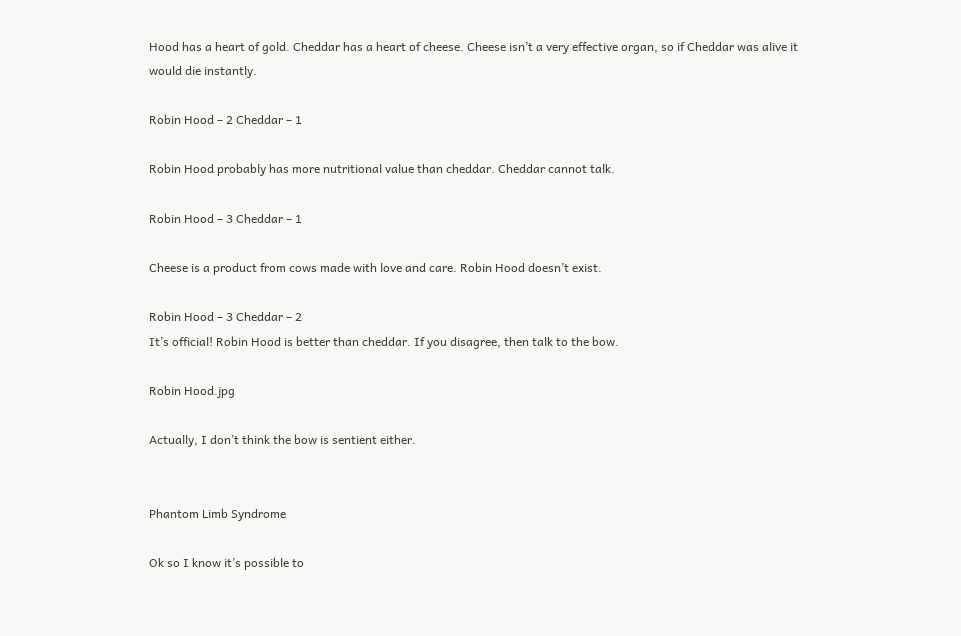Hood has a heart of gold. Cheddar has a heart of cheese. Cheese isn’t a very effective organ, so if Cheddar was alive it would die instantly.

Robin Hood – 2 Cheddar – 1

Robin Hood probably has more nutritional value than cheddar. Cheddar cannot talk.

Robin Hood – 3 Cheddar – 1

Cheese is a product from cows made with love and care. Robin Hood doesn’t exist.

Robin Hood – 3 Cheddar – 2
It’s official! Robin Hood is better than cheddar. If you disagree, then talk to the bow.

Robin Hood.jpg

Actually, I don’t think the bow is sentient either.


Phantom Limb Syndrome

Ok so I know it’s possible to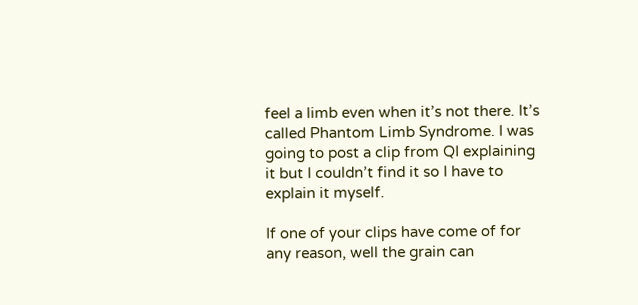feel a limb even when it’s not there. It’s called Phantom Limb Syndrome. I was going to post a clip from QI explaining it but I couldn’t find it so I have to explain it myself.

If one of your clips have come of for any reason, well the grain can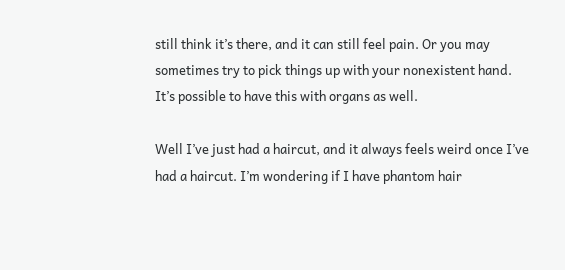still think it’s there, and it can still feel pain. Or you may sometimes try to pick things up with your nonexistent hand. It’s possible to have this with organs as well.

Well I’ve just had a haircut, and it always feels weird once I’ve had a haircut. I’m wondering if I have phantom hair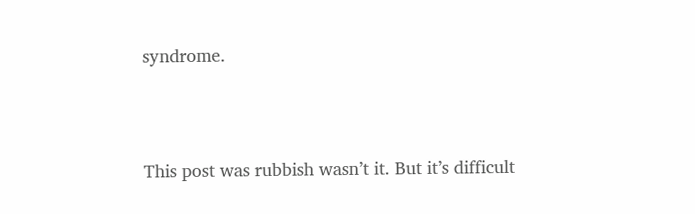syndrome.



This post was rubbish wasn’t it. But it’s difficult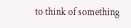to think of something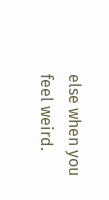else when you feel weird.